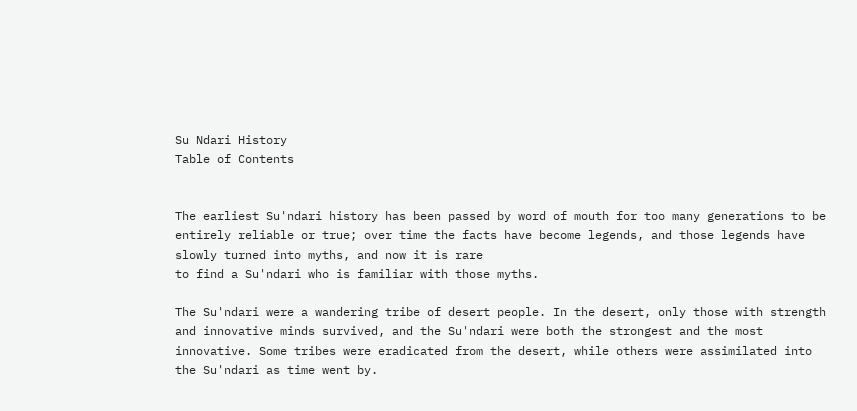Su Ndari History
Table of Contents


The earliest Su'ndari history has been passed by word of mouth for too many generations to be entirely reliable or true; over time the facts have become legends, and those legends have slowly turned into myths, and now it is rare
to find a Su'ndari who is familiar with those myths.

The Su'ndari were a wandering tribe of desert people. In the desert, only those with strength and innovative minds survived, and the Su'ndari were both the strongest and the most innovative. Some tribes were eradicated from the desert, while others were assimilated into the Su'ndari as time went by.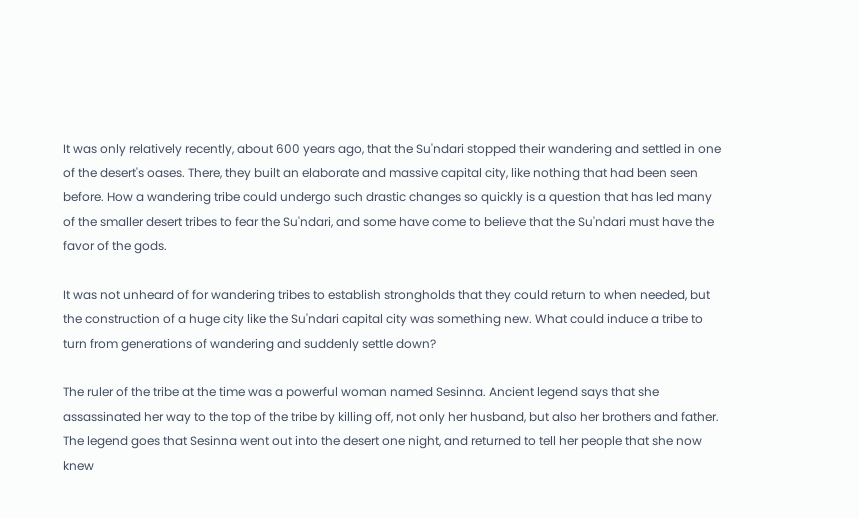It was only relatively recently, about 600 years ago, that the Su'ndari stopped their wandering and settled in one of the desert's oases. There, they built an elaborate and massive capital city, like nothing that had been seen
before. How a wandering tribe could undergo such drastic changes so quickly is a question that has led many of the smaller desert tribes to fear the Su'ndari, and some have come to believe that the Su'ndari must have the favor of the gods.

It was not unheard of for wandering tribes to establish strongholds that they could return to when needed, but the construction of a huge city like the Su'ndari capital city was something new. What could induce a tribe to turn from generations of wandering and suddenly settle down?

The ruler of the tribe at the time was a powerful woman named Sesinna. Ancient legend says that she assassinated her way to the top of the tribe by killing off, not only her husband, but also her brothers and father. The legend goes that Sesinna went out into the desert one night, and returned to tell her people that she now knew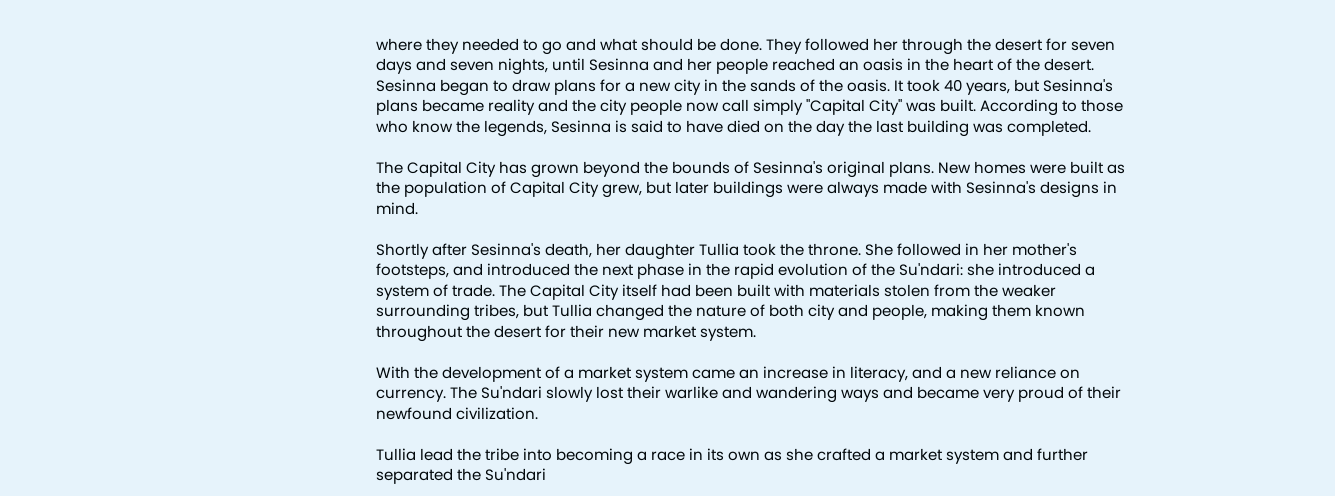where they needed to go and what should be done. They followed her through the desert for seven days and seven nights, until Sesinna and her people reached an oasis in the heart of the desert. Sesinna began to draw plans for a new city in the sands of the oasis. It took 40 years, but Sesinna's plans became reality and the city people now call simply "Capital City" was built. According to those who know the legends, Sesinna is said to have died on the day the last building was completed.

The Capital City has grown beyond the bounds of Sesinna's original plans. New homes were built as the population of Capital City grew, but later buildings were always made with Sesinna's designs in mind.

Shortly after Sesinna's death, her daughter Tullia took the throne. She followed in her mother's footsteps, and introduced the next phase in the rapid evolution of the Su'ndari: she introduced a system of trade. The Capital City itself had been built with materials stolen from the weaker surrounding tribes, but Tullia changed the nature of both city and people, making them known throughout the desert for their new market system.

With the development of a market system came an increase in literacy, and a new reliance on currency. The Su'ndari slowly lost their warlike and wandering ways and became very proud of their newfound civilization.

Tullia lead the tribe into becoming a race in its own as she crafted a market system and further separated the Su'ndari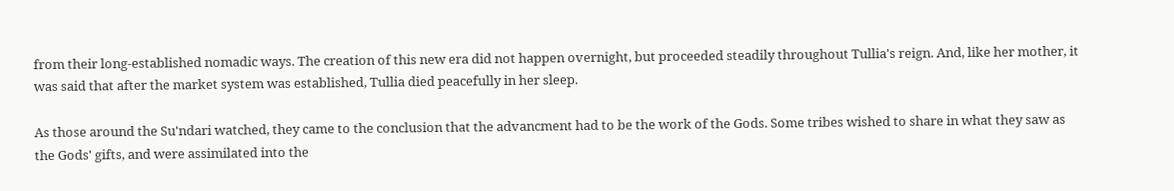from their long-established nomadic ways. The creation of this new era did not happen overnight, but proceeded steadily throughout Tullia's reign. And, like her mother, it was said that after the market system was established, Tullia died peacefully in her sleep.

As those around the Su'ndari watched, they came to the conclusion that the advancment had to be the work of the Gods. Some tribes wished to share in what they saw as the Gods' gifts, and were assimilated into the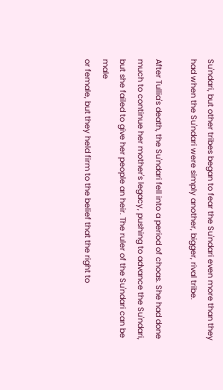Su'ndari, but other tribes began to fear the Su'ndari even more than they had when the Su'ndari were simply another, bigger, rival tribe.

After Tullia's death, the Su'ndari fell into a period of choas. She had done much to continue her mother's legacy, pushing to advance the Su'ndari, but she failed to give her people an heir. The ruler of the Su'ndari can be male
or female, but they held firm to the belief that the right to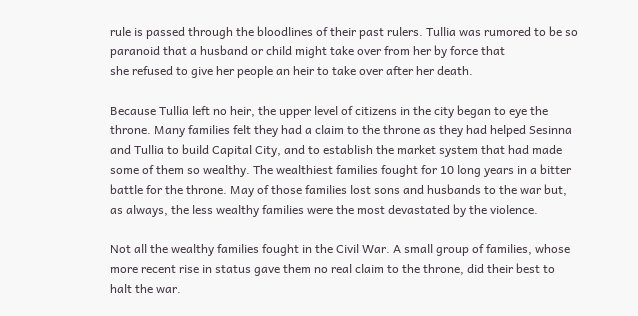rule is passed through the bloodlines of their past rulers. Tullia was rumored to be so paranoid that a husband or child might take over from her by force that
she refused to give her people an heir to take over after her death.

Because Tullia left no heir, the upper level of citizens in the city began to eye the throne. Many families felt they had a claim to the throne as they had helped Sesinna and Tullia to build Capital City, and to establish the market system that had made some of them so wealthy. The wealthiest families fought for 10 long years in a bitter battle for the throne. May of those families lost sons and husbands to the war but, as always, the less wealthy families were the most devastated by the violence.

Not all the wealthy families fought in the Civil War. A small group of families, whose more recent rise in status gave them no real claim to the throne, did their best to halt the war.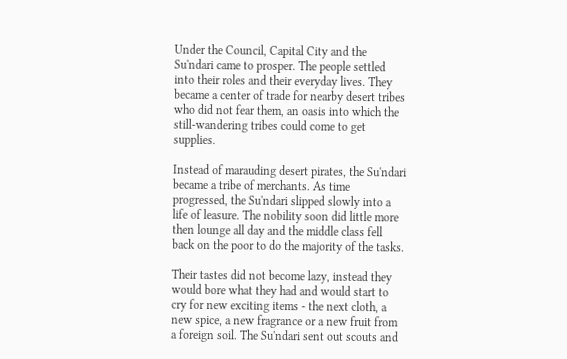Under the Council, Capital City and the Su'ndari came to prosper. The people settled into their roles and their everyday lives. They became a center of trade for nearby desert tribes who did not fear them, an oasis into which the still-wandering tribes could come to get supplies.

Instead of marauding desert pirates, the Su'ndari became a tribe of merchants. As time progressed, the Su'ndari slipped slowly into a life of leasure. The nobility soon did little more then lounge all day and the middle class fell back on the poor to do the majority of the tasks.

Their tastes did not become lazy, instead they would bore what they had and would start to cry for new exciting items - the next cloth, a new spice, a new fragrance or a new fruit from a foreign soil. The Su'ndari sent out scouts and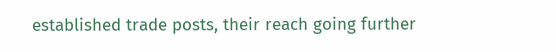established trade posts, their reach going further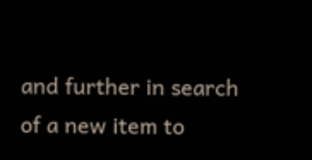and further in search of a new item to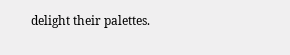delight their palettes.